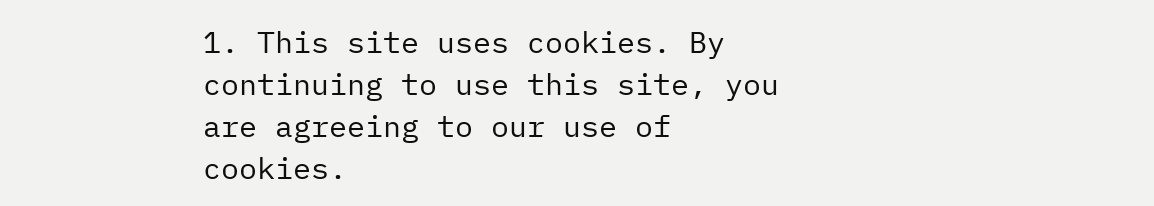1. This site uses cookies. By continuing to use this site, you are agreeing to our use of cookies.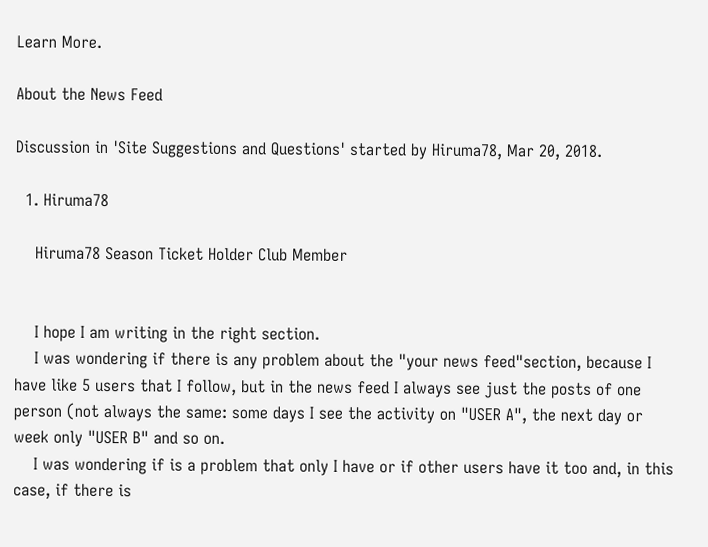Learn More.

About the News Feed

Discussion in 'Site Suggestions and Questions' started by Hiruma78, Mar 20, 2018.

  1. Hiruma78

    Hiruma78 Season Ticket Holder Club Member


    I hope I am writing in the right section.
    I was wondering if there is any problem about the "your news feed"section, because I have like 5 users that I follow, but in the news feed I always see just the posts of one person (not always the same: some days I see the activity on "USER A", the next day or week only "USER B" and so on.
    I was wondering if is a problem that only I have or if other users have it too and, in this case, if there is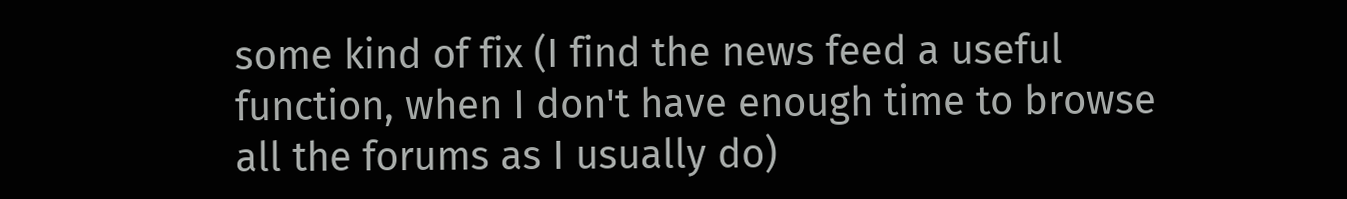some kind of fix (I find the news feed a useful function, when I don't have enough time to browse all the forums as I usually do)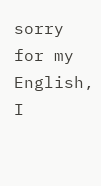sorry for my English, I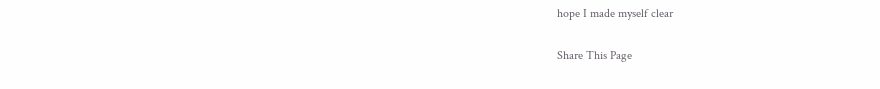hope I made myself clear

Share This Page